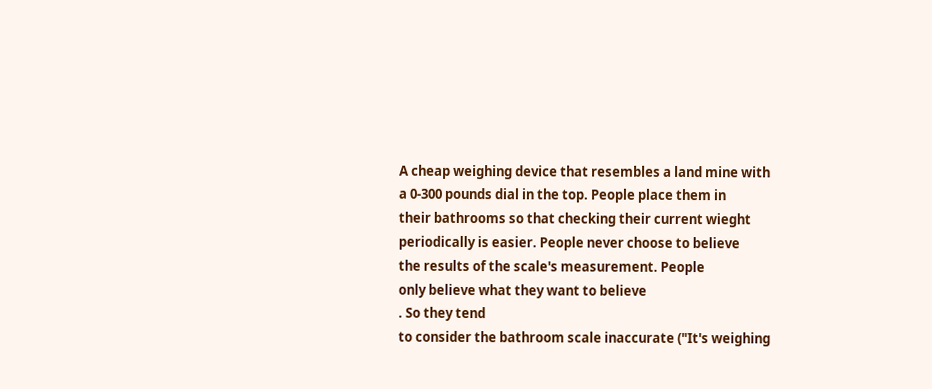A cheap weighing device that resembles a land mine with
a 0-300 pounds dial in the top. People place them in
their bathrooms so that checking their current wieght
periodically is easier. People never choose to believe
the results of the scale's measurement. People
only believe what they want to believe
. So they tend
to consider the bathroom scale inaccurate ("It's weighing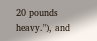20 pounds heavy."), and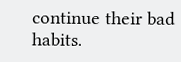continue their bad habits.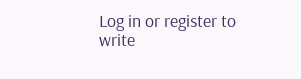Log in or register to write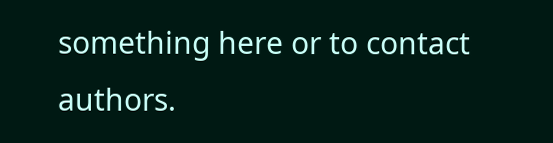something here or to contact authors.